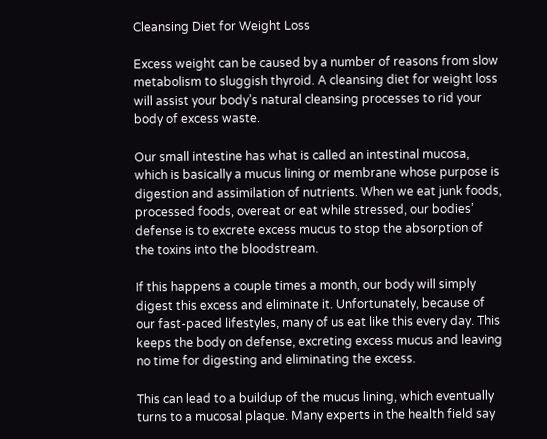Cleansing Diet for Weight Loss

Excess weight can be caused by a number of reasons from slow metabolism to sluggish thyroid. A cleansing diet for weight loss will assist your body’s natural cleansing processes to rid your body of excess waste.

Our small intestine has what is called an intestinal mucosa, which is basically a mucus lining or membrane whose purpose is digestion and assimilation of nutrients. When we eat junk foods, processed foods, overeat or eat while stressed, our bodies’ defense is to excrete excess mucus to stop the absorption of the toxins into the bloodstream.

If this happens a couple times a month, our body will simply digest this excess and eliminate it. Unfortunately, because of our fast-paced lifestyles, many of us eat like this every day. This keeps the body on defense, excreting excess mucus and leaving no time for digesting and eliminating the excess.

This can lead to a buildup of the mucus lining, which eventually turns to a mucosal plaque. Many experts in the health field say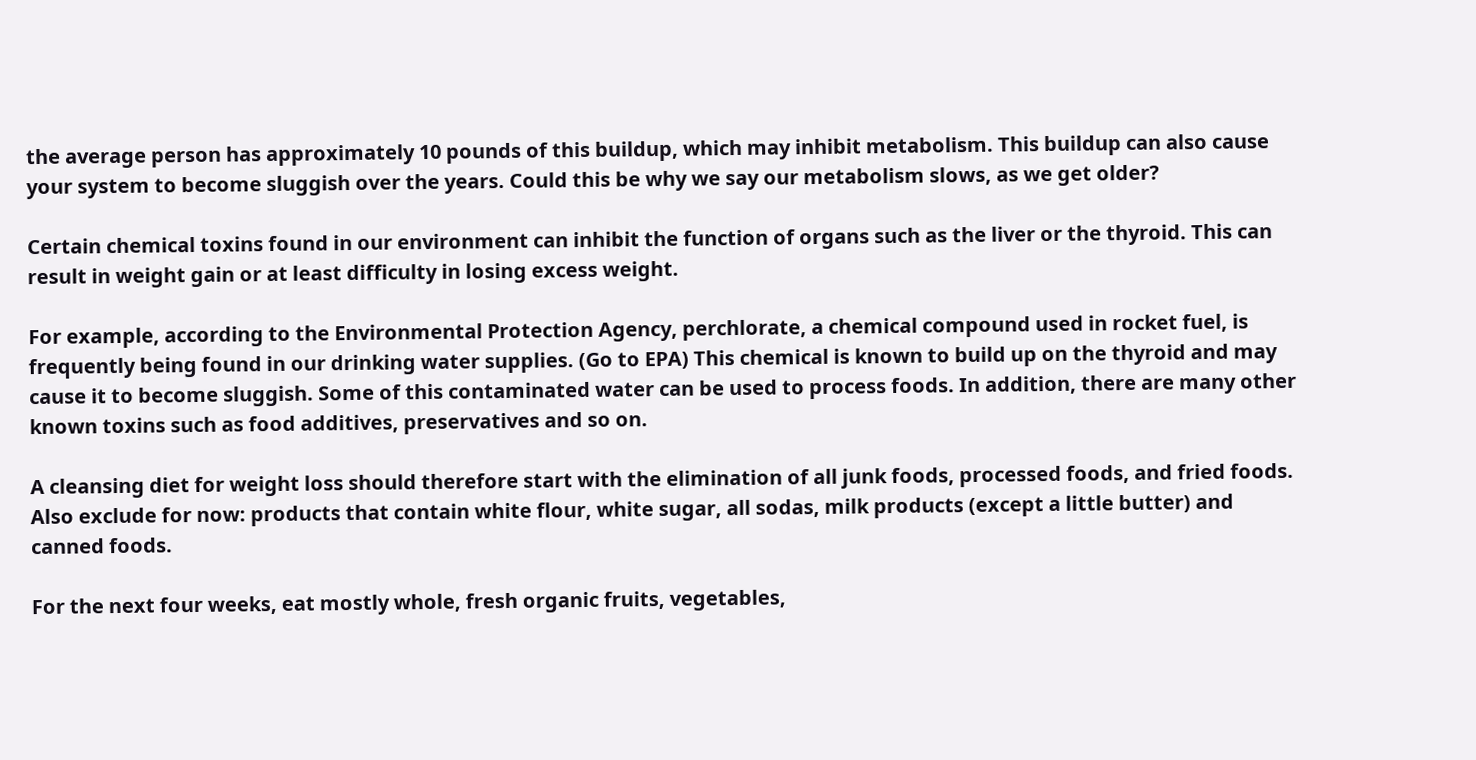the average person has approximately 10 pounds of this buildup, which may inhibit metabolism. This buildup can also cause your system to become sluggish over the years. Could this be why we say our metabolism slows, as we get older?

Certain chemical toxins found in our environment can inhibit the function of organs such as the liver or the thyroid. This can result in weight gain or at least difficulty in losing excess weight.

For example, according to the Environmental Protection Agency, perchlorate, a chemical compound used in rocket fuel, is frequently being found in our drinking water supplies. (Go to EPA) This chemical is known to build up on the thyroid and may cause it to become sluggish. Some of this contaminated water can be used to process foods. In addition, there are many other known toxins such as food additives, preservatives and so on.

A cleansing diet for weight loss should therefore start with the elimination of all junk foods, processed foods, and fried foods. Also exclude for now: products that contain white flour, white sugar, all sodas, milk products (except a little butter) and canned foods.

For the next four weeks, eat mostly whole, fresh organic fruits, vegetables,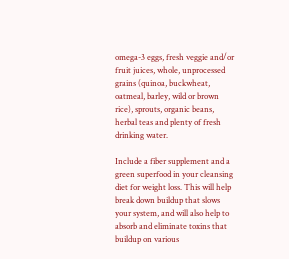omega-3 eggs, fresh veggie and/or fruit juices, whole, unprocessed grains (quinoa, buckwheat, oatmeal, barley, wild or brown rice), sprouts, organic beans, herbal teas and plenty of fresh drinking water.

Include a fiber supplement and a green superfood in your cleansing diet for weight loss. This will help break down buildup that slows your system, and will also help to absorb and eliminate toxins that buildup on various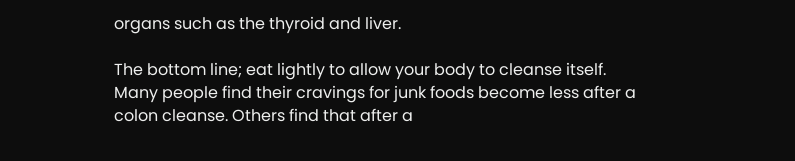organs such as the thyroid and liver.

The bottom line; eat lightly to allow your body to cleanse itself. Many people find their cravings for junk foods become less after a colon cleanse. Others find that after a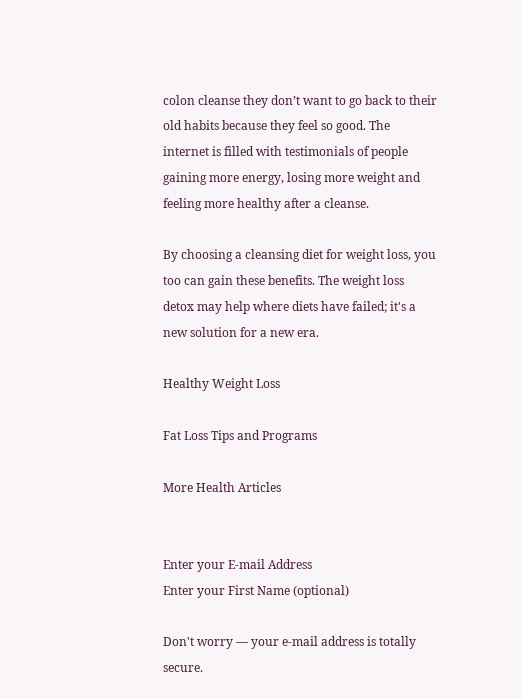colon cleanse they don’t want to go back to their old habits because they feel so good. The internet is filled with testimonials of people gaining more energy, losing more weight and feeling more healthy after a cleanse.

By choosing a cleansing diet for weight loss, you too can gain these benefits. The weight loss detox may help where diets have failed; it's a new solution for a new era.

Healthy Weight Loss

Fat Loss Tips and Programs

More Health Articles


Enter your E-mail Address
Enter your First Name (optional)

Don't worry — your e-mail address is totally secure.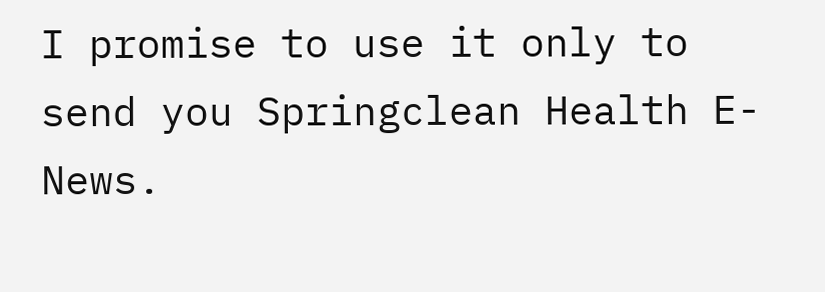I promise to use it only to send you Springclean Health E-News.